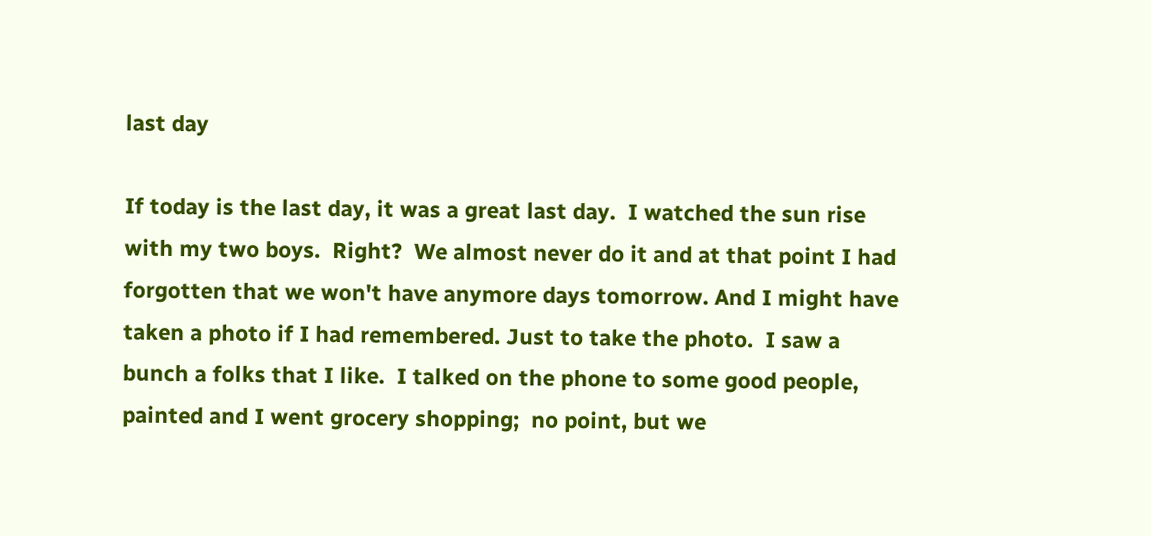last day

If today is the last day, it was a great last day.  I watched the sun rise with my two boys.  Right?  We almost never do it and at that point I had forgotten that we won't have anymore days tomorrow. And I might have taken a photo if I had remembered. Just to take the photo.  I saw a bunch a folks that I like.  I talked on the phone to some good people, painted and I went grocery shopping;  no point, but we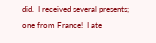did.  I received several presents;  one from France!  I ate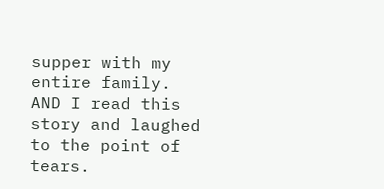supper with my entire family.  AND I read this story and laughed to the point of tears.